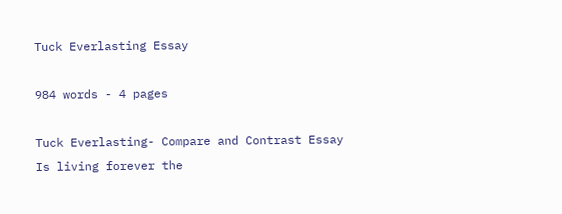Tuck Everlasting Essay

984 words - 4 pages

Tuck Everlasting- Compare and Contrast Essay
Is living forever the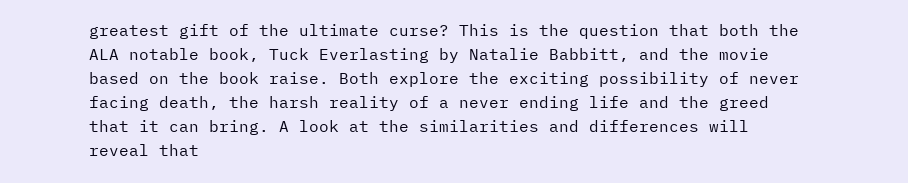greatest gift of the ultimate curse? This is the question that both the ALA notable book, Tuck Everlasting by Natalie Babbitt, and the movie based on the book raise. Both explore the exciting possibility of never facing death, the harsh reality of a never ending life and the greed that it can bring. A look at the similarities and differences will reveal that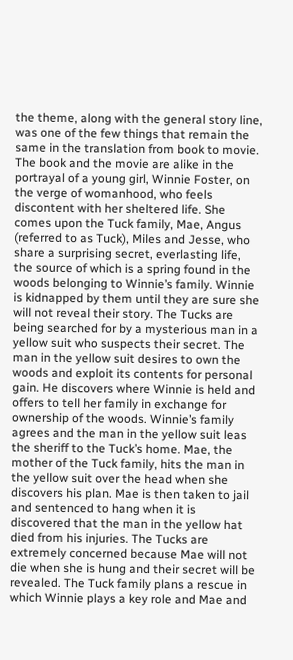the theme, along with the general story line, was one of the few things that remain the same in the translation from book to movie.
The book and the movie are alike in the portrayal of a young girl, Winnie Foster, on the verge of womanhood, who feels discontent with her sheltered life. She comes upon the Tuck family, Mae, Angus (referred to as Tuck), Miles and Jesse, who share a surprising secret, everlasting life, the source of which is a spring found in the woods belonging to Winnie’s family. Winnie is kidnapped by them until they are sure she will not reveal their story. The Tucks are being searched for by a mysterious man in a yellow suit who suspects their secret. The man in the yellow suit desires to own the woods and exploit its contents for personal gain. He discovers where Winnie is held and offers to tell her family in exchange for ownership of the woods. Winnie’s family agrees and the man in the yellow suit leas the sheriff to the Tuck’s home. Mae, the mother of the Tuck family, hits the man in the yellow suit over the head when she discovers his plan. Mae is then taken to jail and sentenced to hang when it is discovered that the man in the yellow hat died from his injuries. The Tucks are extremely concerned because Mae will not die when she is hung and their secret will be revealed. The Tuck family plans a rescue in which Winnie plays a key role and Mae and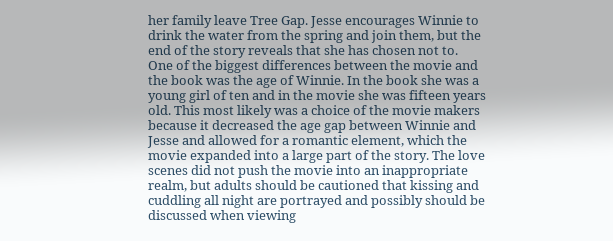her family leave Tree Gap. Jesse encourages Winnie to drink the water from the spring and join them, but the end of the story reveals that she has chosen not to.
One of the biggest differences between the movie and the book was the age of Winnie. In the book she was a young girl of ten and in the movie she was fifteen years old. This most likely was a choice of the movie makers because it decreased the age gap between Winnie and Jesse and allowed for a romantic element, which the movie expanded into a large part of the story. The love scenes did not push the movie into an inappropriate realm, but adults should be cautioned that kissing and cuddling all night are portrayed and possibly should be discussed when viewing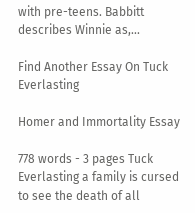with pre-teens. Babbitt describes Winnie as,...

Find Another Essay On Tuck Everlasting

Homer and Immortality Essay

778 words - 3 pages Tuck Everlasting a family is cursed to see the death of all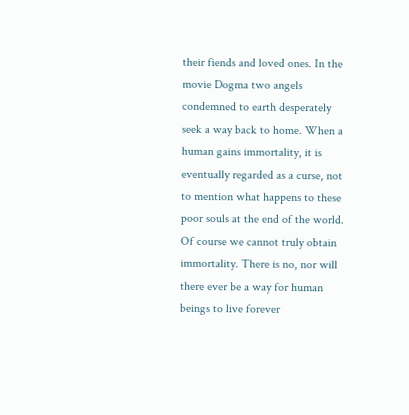their fiends and loved ones. In the movie Dogma two angels condemned to earth desperately seek a way back to home. When a human gains immortality, it is eventually regarded as a curse, not to mention what happens to these poor souls at the end of the world. Of course we cannot truly obtain immortality. There is no, nor will there ever be a way for human beings to live forever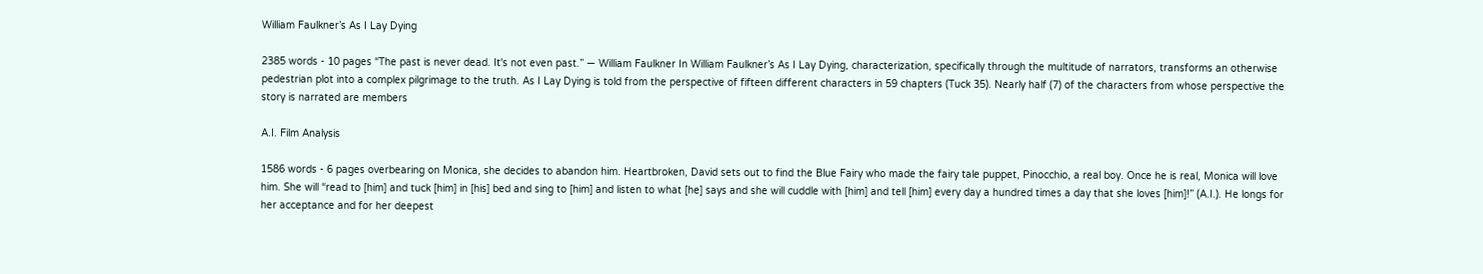William Faulkner’s As I Lay Dying

2385 words - 10 pages “The past is never dead. It's not even past.” ― William Faulkner In William Faulkner’s As I Lay Dying, characterization, specifically through the multitude of narrators, transforms an otherwise pedestrian plot into a complex pilgrimage to the truth. As I Lay Dying is told from the perspective of fifteen different characters in 59 chapters (Tuck 35). Nearly half (7) of the characters from whose perspective the story is narrated are members

A.I. Film Analysis

1586 words - 6 pages overbearing on Monica, she decides to abandon him. Heartbroken, David sets out to find the Blue Fairy who made the fairy tale puppet, Pinocchio, a real boy. Once he is real, Monica will love him. She will “read to [him] and tuck [him] in [his] bed and sing to [him] and listen to what [he] says and she will cuddle with [him] and tell [him] every day a hundred times a day that she loves [him]!” (A.I.). He longs for her acceptance and for her deepest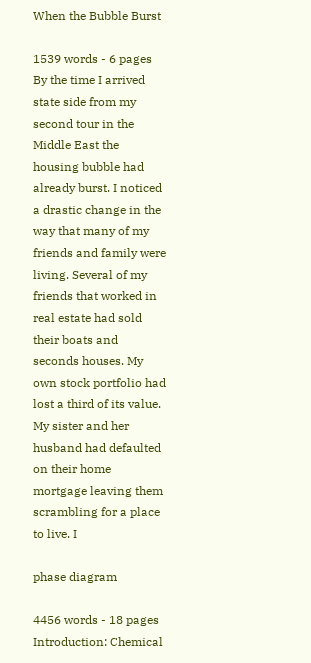When the Bubble Burst

1539 words - 6 pages By the time I arrived state side from my second tour in the Middle East the housing bubble had already burst. I noticed a drastic change in the way that many of my friends and family were living. Several of my friends that worked in real estate had sold their boats and seconds houses. My own stock portfolio had lost a third of its value. My sister and her husband had defaulted on their home mortgage leaving them scrambling for a place to live. I

phase diagram

4456 words - 18 pages Introduction: Chemical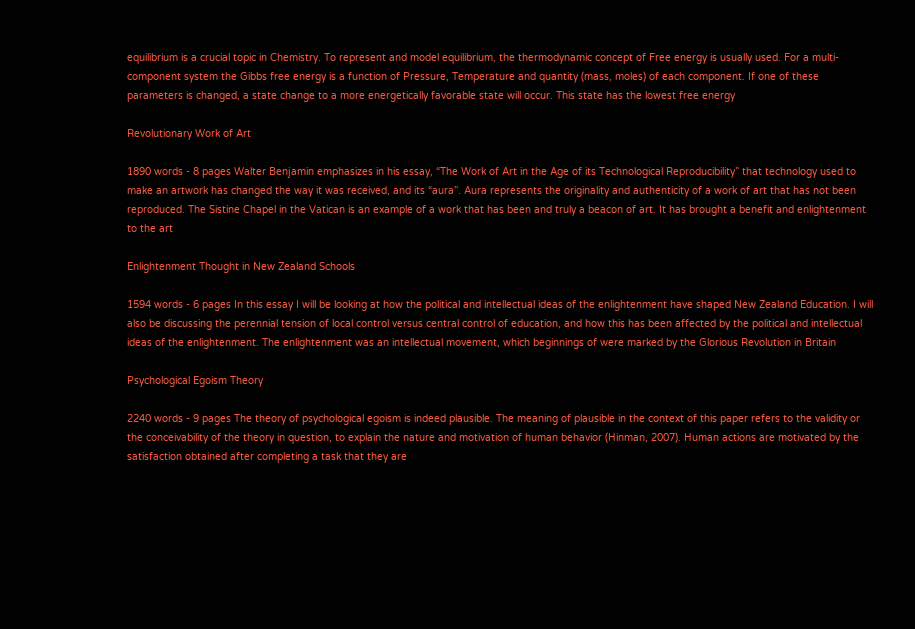equilibrium is a crucial topic in Chemistry. To represent and model equilibrium, the thermodynamic concept of Free energy is usually used. For a multi-component system the Gibbs free energy is a function of Pressure, Temperature and quantity (mass, moles) of each component. If one of these parameters is changed, a state change to a more energetically favorable state will occur. This state has the lowest free energy

Revolutionary Work of Art

1890 words - 8 pages Walter Benjamin emphasizes in his essay, “The Work of Art in the Age of its Technological Reproducibility” that technology used to make an artwork has changed the way it was received, and its “aura”. Aura represents the originality and authenticity of a work of art that has not been reproduced. The Sistine Chapel in the Vatican is an example of a work that has been and truly a beacon of art. It has brought a benefit and enlightenment to the art

Enlightenment Thought in New Zealand Schools

1594 words - 6 pages In this essay I will be looking at how the political and intellectual ideas of the enlightenment have shaped New Zealand Education. I will also be discussing the perennial tension of local control versus central control of education, and how this has been affected by the political and intellectual ideas of the enlightenment. The enlightenment was an intellectual movement, which beginnings of were marked by the Glorious Revolution in Britain

Psychological Egoism Theory

2240 words - 9 pages The theory of psychological egoism is indeed plausible. The meaning of plausible in the context of this paper refers to the validity or the conceivability of the theory in question, to explain the nature and motivation of human behavior (Hinman, 2007). Human actions are motivated by the satisfaction obtained after completing a task that they are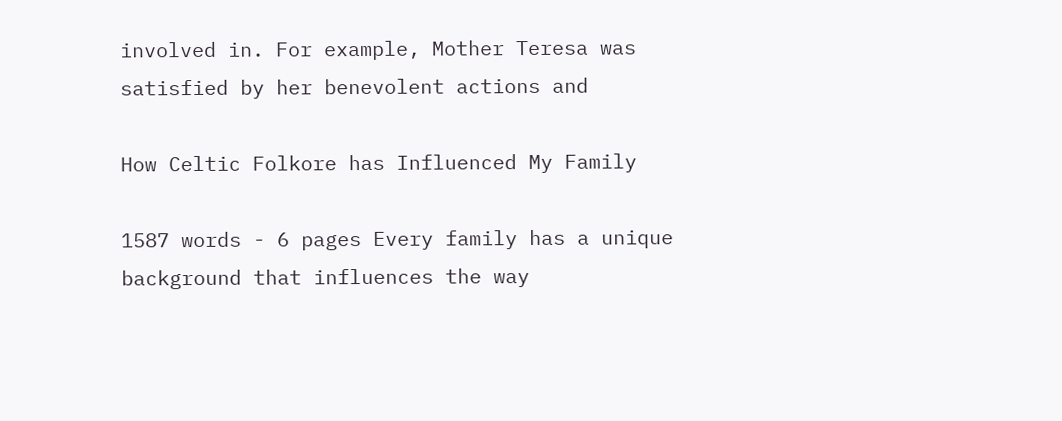involved in. For example, Mother Teresa was satisfied by her benevolent actions and

How Celtic Folkore has Influenced My Family

1587 words - 6 pages Every family has a unique background that influences the way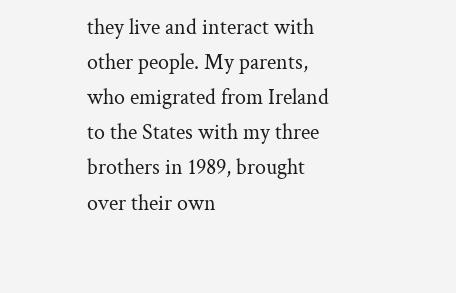they live and interact with other people. My parents, who emigrated from Ireland to the States with my three brothers in 1989, brought over their own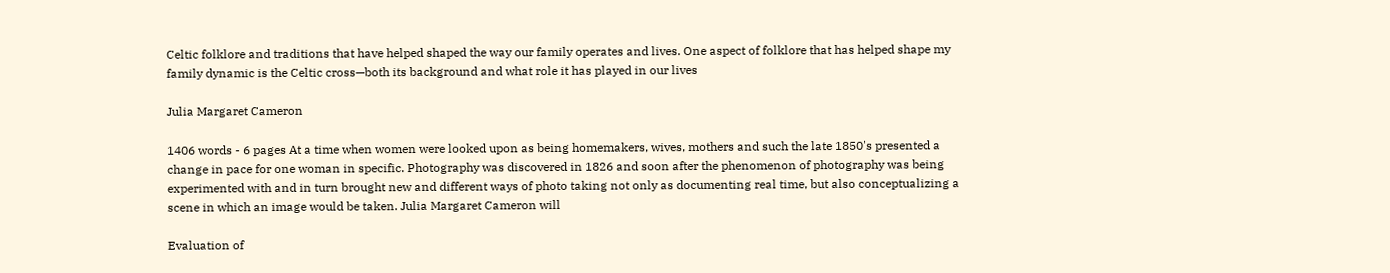Celtic folklore and traditions that have helped shaped the way our family operates and lives. One aspect of folklore that has helped shape my family dynamic is the Celtic cross—both its background and what role it has played in our lives

Julia Margaret Cameron

1406 words - 6 pages At a time when women were looked upon as being homemakers, wives, mothers and such the late 1850's presented a change in pace for one woman in specific. Photography was discovered in 1826 and soon after the phenomenon of photography was being experimented with and in turn brought new and different ways of photo taking not only as documenting real time, but also conceptualizing a scene in which an image would be taken. Julia Margaret Cameron will

Evaluation of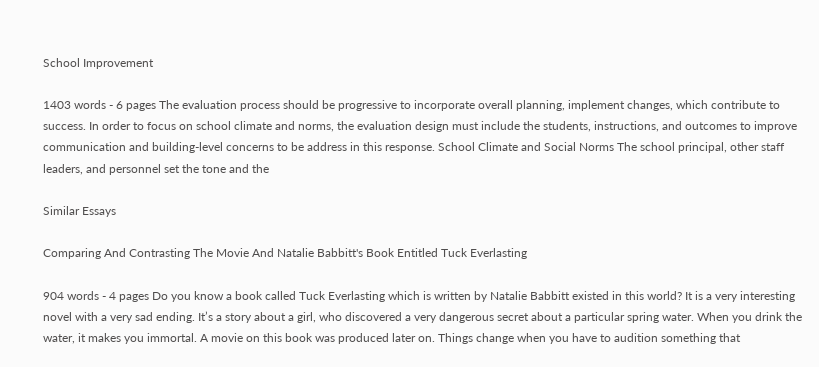School Improvement

1403 words - 6 pages The evaluation process should be progressive to incorporate overall planning, implement changes, which contribute to success. In order to focus on school climate and norms, the evaluation design must include the students, instructions, and outcomes to improve communication and building-level concerns to be address in this response. School Climate and Social Norms The school principal, other staff leaders, and personnel set the tone and the

Similar Essays

Comparing And Contrasting The Movie And Natalie Babbitt's Book Entitled Tuck Everlasting

904 words - 4 pages Do you know a book called Tuck Everlasting which is written by Natalie Babbitt existed in this world? It is a very interesting novel with a very sad ending. It’s a story about a girl, who discovered a very dangerous secret about a particular spring water. When you drink the water, it makes you immortal. A movie on this book was produced later on. Things change when you have to audition something that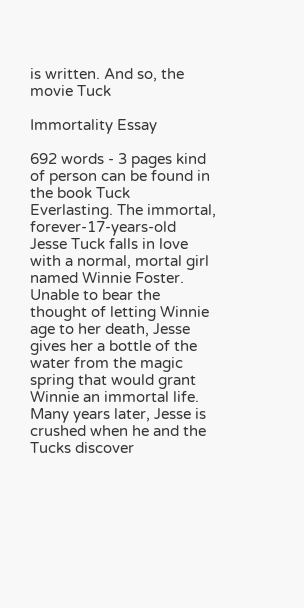is written. And so, the movie Tuck

Immortality Essay

692 words - 3 pages kind of person can be found in the book Tuck Everlasting. The immortal, forever-17-years-old Jesse Tuck falls in love with a normal, mortal girl named Winnie Foster. Unable to bear the thought of letting Winnie age to her death, Jesse gives her a bottle of the water from the magic spring that would grant Winnie an immortal life. Many years later, Jesse is crushed when he and the Tucks discover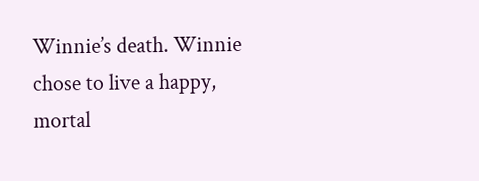Winnie’s death. Winnie chose to live a happy, mortal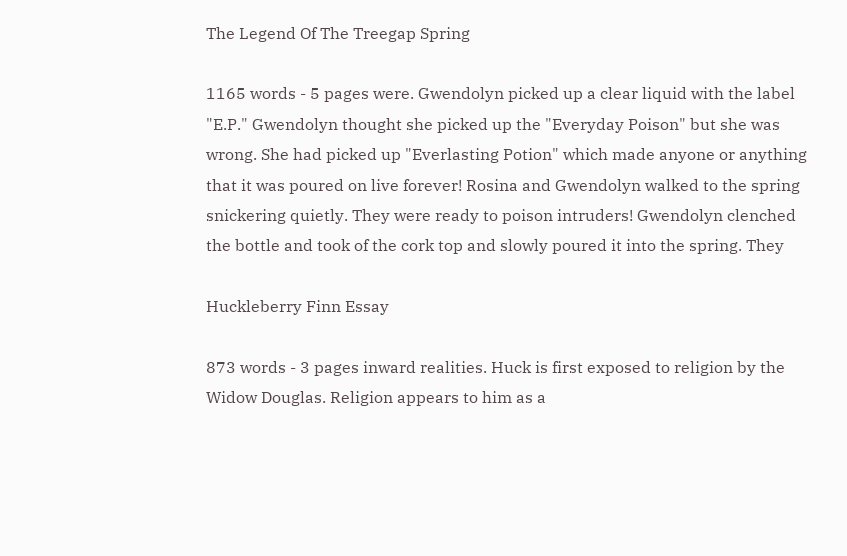The Legend Of The Treegap Spring

1165 words - 5 pages were. Gwendolyn picked up a clear liquid with the label "E.P." Gwendolyn thought she picked up the "Everyday Poison" but she was wrong. She had picked up "Everlasting Potion" which made anyone or anything that it was poured on live forever! Rosina and Gwendolyn walked to the spring snickering quietly. They were ready to poison intruders! Gwendolyn clenched the bottle and took of the cork top and slowly poured it into the spring. They

Huckleberry Finn Essay

873 words - 3 pages inward realities. Huck is first exposed to religion by the Widow Douglas. Religion appears to him as a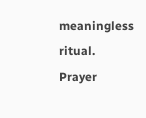meaningless ritual. Prayer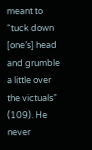meant to “tuck down [one’s] head and grumble a little over the victuals” (109). He never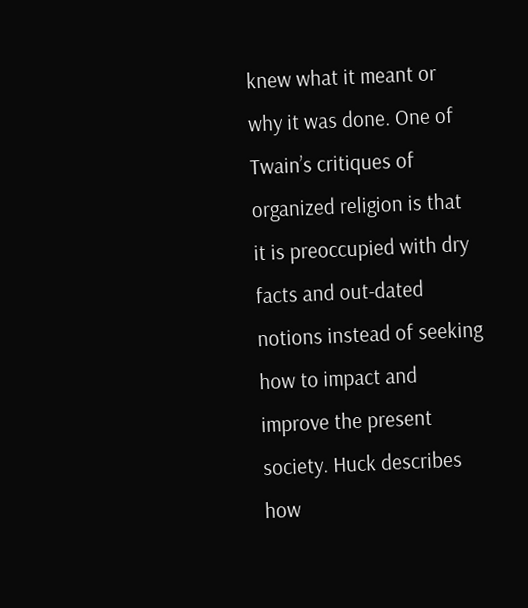knew what it meant or why it was done. One of Twain’s critiques of organized religion is that it is preoccupied with dry facts and out-dated notions instead of seeking how to impact and improve the present society. Huck describes how